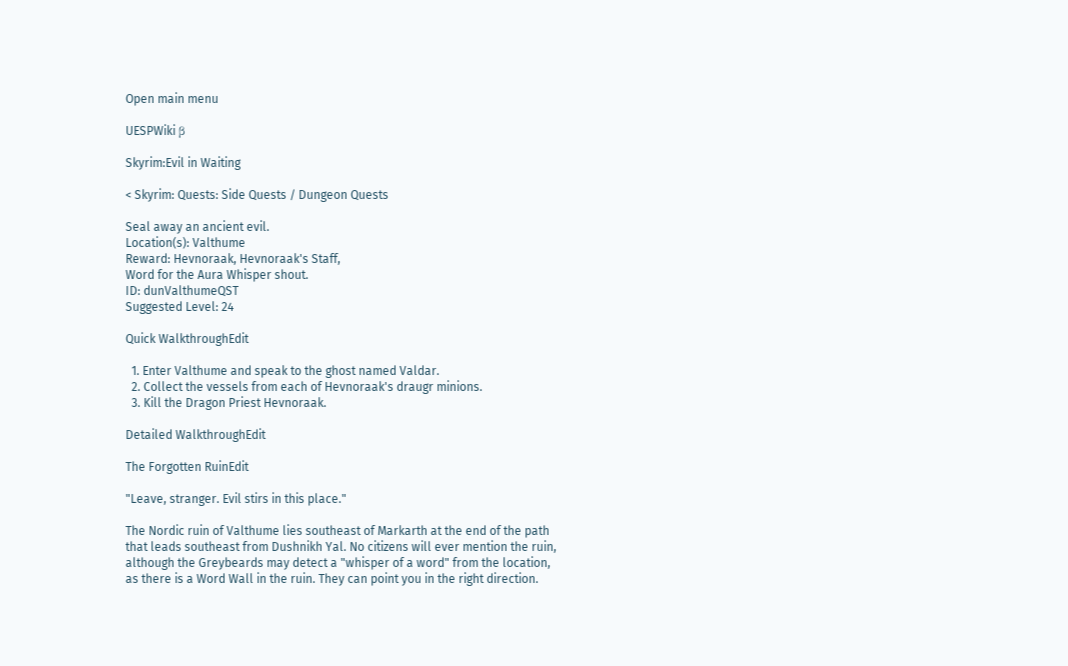Open main menu

UESPWiki β

Skyrim:Evil in Waiting

< Skyrim: Quests: Side Quests / Dungeon Quests

Seal away an ancient evil.
Location(s): Valthume
Reward: Hevnoraak, Hevnoraak's Staff,
Word for the Aura Whisper shout.
ID: dunValthumeQST
Suggested Level: 24

Quick WalkthroughEdit

  1. Enter Valthume and speak to the ghost named Valdar.
  2. Collect the vessels from each of Hevnoraak's draugr minions.
  3. Kill the Dragon Priest Hevnoraak.

Detailed WalkthroughEdit

The Forgotten RuinEdit

"Leave, stranger. Evil stirs in this place."

The Nordic ruin of Valthume lies southeast of Markarth at the end of the path that leads southeast from Dushnikh Yal. No citizens will ever mention the ruin, although the Greybeards may detect a "whisper of a word" from the location, as there is a Word Wall in the ruin. They can point you in the right direction.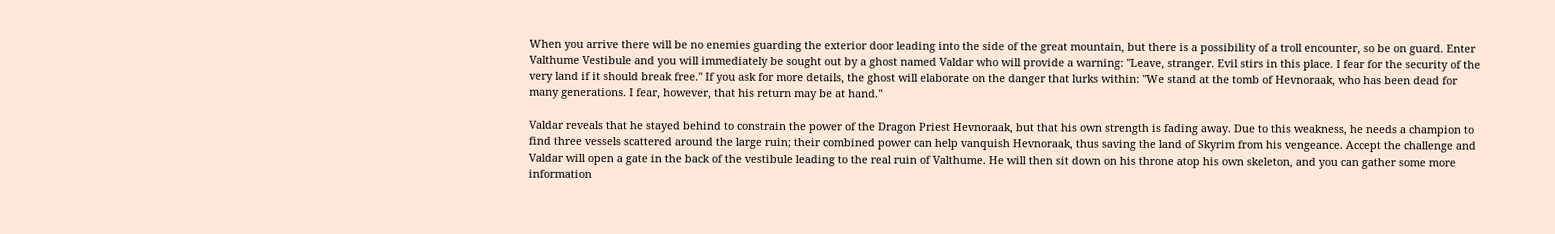When you arrive there will be no enemies guarding the exterior door leading into the side of the great mountain, but there is a possibility of a troll encounter, so be on guard. Enter Valthume Vestibule and you will immediately be sought out by a ghost named Valdar who will provide a warning: "Leave, stranger. Evil stirs in this place. I fear for the security of the very land if it should break free." If you ask for more details, the ghost will elaborate on the danger that lurks within: "We stand at the tomb of Hevnoraak, who has been dead for many generations. I fear, however, that his return may be at hand."

Valdar reveals that he stayed behind to constrain the power of the Dragon Priest Hevnoraak, but that his own strength is fading away. Due to this weakness, he needs a champion to find three vessels scattered around the large ruin; their combined power can help vanquish Hevnoraak, thus saving the land of Skyrim from his vengeance. Accept the challenge and Valdar will open a gate in the back of the vestibule leading to the real ruin of Valthume. He will then sit down on his throne atop his own skeleton, and you can gather some more information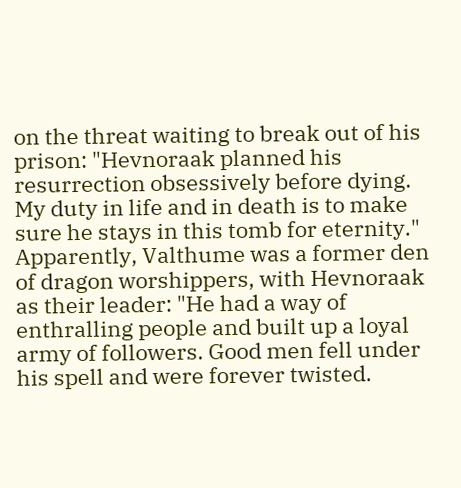on the threat waiting to break out of his prison: "Hevnoraak planned his resurrection obsessively before dying. My duty in life and in death is to make sure he stays in this tomb for eternity." Apparently, Valthume was a former den of dragon worshippers, with Hevnoraak as their leader: "He had a way of enthralling people and built up a loyal army of followers. Good men fell under his spell and were forever twisted.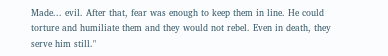Made... evil. After that, fear was enough to keep them in line. He could torture and humiliate them and they would not rebel. Even in death, they serve him still."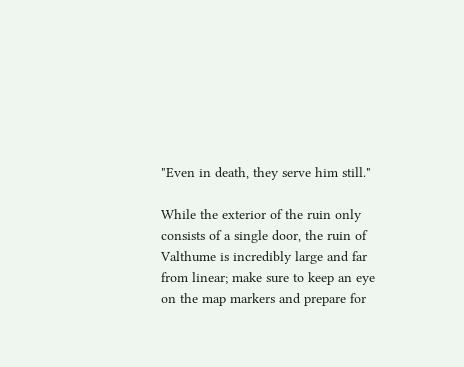"Even in death, they serve him still."

While the exterior of the ruin only consists of a single door, the ruin of Valthume is incredibly large and far from linear; make sure to keep an eye on the map markers and prepare for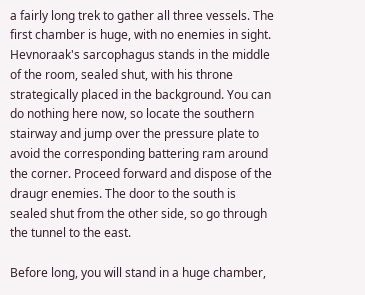a fairly long trek to gather all three vessels. The first chamber is huge, with no enemies in sight. Hevnoraak's sarcophagus stands in the middle of the room, sealed shut, with his throne strategically placed in the background. You can do nothing here now, so locate the southern stairway and jump over the pressure plate to avoid the corresponding battering ram around the corner. Proceed forward and dispose of the draugr enemies. The door to the south is sealed shut from the other side, so go through the tunnel to the east.

Before long, you will stand in a huge chamber,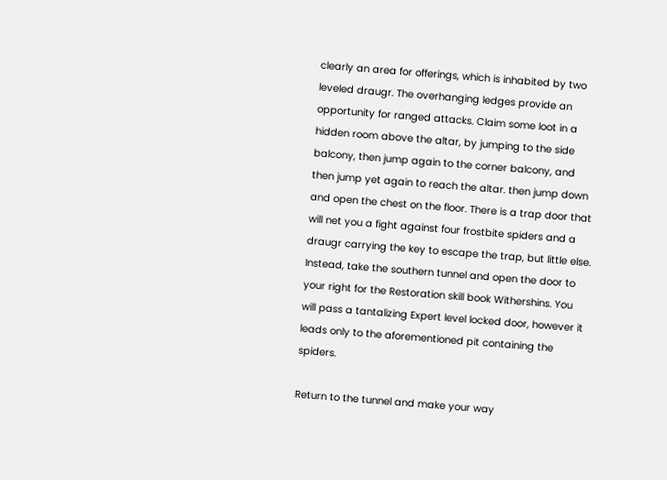clearly an area for offerings, which is inhabited by two leveled draugr. The overhanging ledges provide an opportunity for ranged attacks. Claim some loot in a hidden room above the altar, by jumping to the side balcony, then jump again to the corner balcony, and then jump yet again to reach the altar. then jump down and open the chest on the floor. There is a trap door that will net you a fight against four frostbite spiders and a draugr carrying the key to escape the trap, but little else. Instead, take the southern tunnel and open the door to your right for the Restoration skill book Withershins. You will pass a tantalizing Expert level locked door, however it leads only to the aforementioned pit containing the spiders.

Return to the tunnel and make your way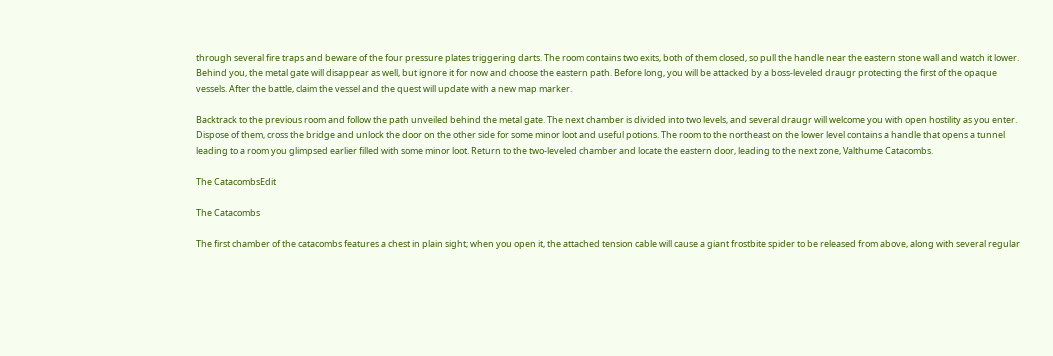through several fire traps and beware of the four pressure plates triggering darts. The room contains two exits, both of them closed, so pull the handle near the eastern stone wall and watch it lower. Behind you, the metal gate will disappear as well, but ignore it for now and choose the eastern path. Before long, you will be attacked by a boss-leveled draugr protecting the first of the opaque vessels. After the battle, claim the vessel and the quest will update with a new map marker.

Backtrack to the previous room and follow the path unveiled behind the metal gate. The next chamber is divided into two levels, and several draugr will welcome you with open hostility as you enter. Dispose of them, cross the bridge and unlock the door on the other side for some minor loot and useful potions. The room to the northeast on the lower level contains a handle that opens a tunnel leading to a room you glimpsed earlier filled with some minor loot. Return to the two-leveled chamber and locate the eastern door, leading to the next zone, Valthume Catacombs.

The CatacombsEdit

The Catacombs

The first chamber of the catacombs features a chest in plain sight; when you open it, the attached tension cable will cause a giant frostbite spider to be released from above, along with several regular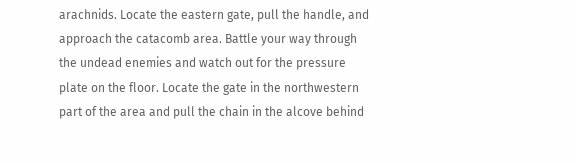arachnids. Locate the eastern gate, pull the handle, and approach the catacomb area. Battle your way through the undead enemies and watch out for the pressure plate on the floor. Locate the gate in the northwestern part of the area and pull the chain in the alcove behind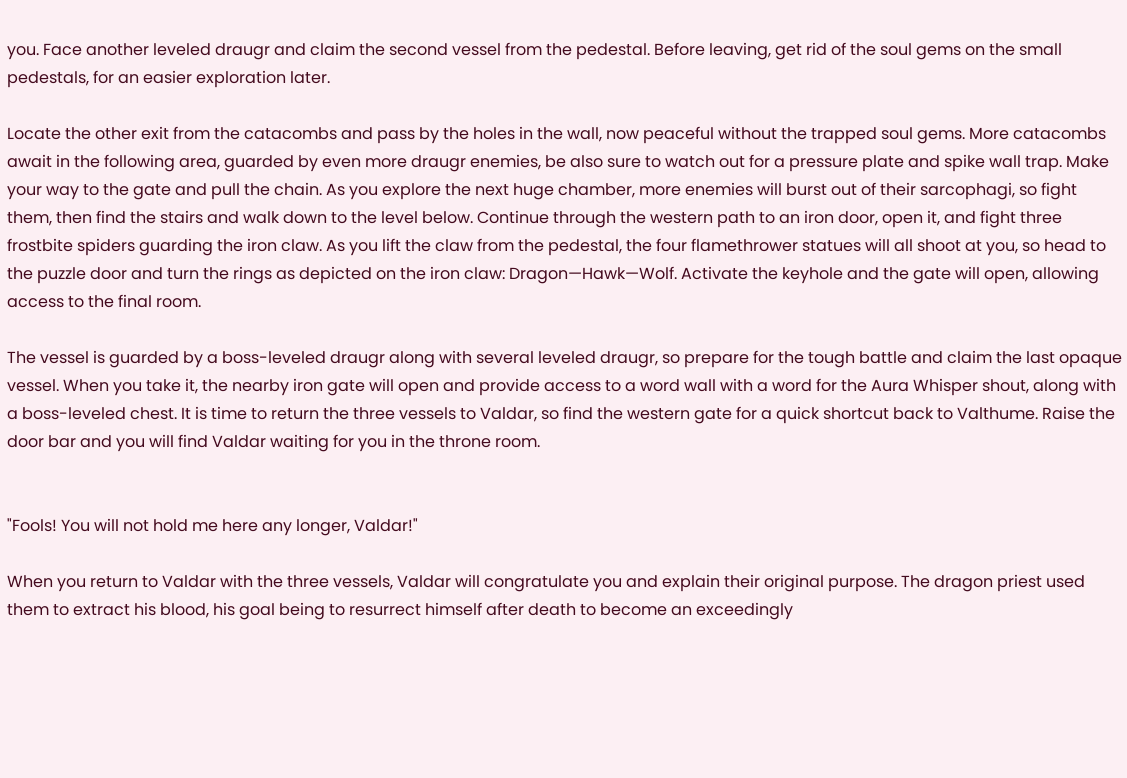you. Face another leveled draugr and claim the second vessel from the pedestal. Before leaving, get rid of the soul gems on the small pedestals, for an easier exploration later.

Locate the other exit from the catacombs and pass by the holes in the wall, now peaceful without the trapped soul gems. More catacombs await in the following area, guarded by even more draugr enemies, be also sure to watch out for a pressure plate and spike wall trap. Make your way to the gate and pull the chain. As you explore the next huge chamber, more enemies will burst out of their sarcophagi, so fight them, then find the stairs and walk down to the level below. Continue through the western path to an iron door, open it, and fight three frostbite spiders guarding the iron claw. As you lift the claw from the pedestal, the four flamethrower statues will all shoot at you, so head to the puzzle door and turn the rings as depicted on the iron claw: Dragon—Hawk—Wolf. Activate the keyhole and the gate will open, allowing access to the final room.

The vessel is guarded by a boss-leveled draugr along with several leveled draugr, so prepare for the tough battle and claim the last opaque vessel. When you take it, the nearby iron gate will open and provide access to a word wall with a word for the Aura Whisper shout, along with a boss-leveled chest. It is time to return the three vessels to Valdar, so find the western gate for a quick shortcut back to Valthume. Raise the door bar and you will find Valdar waiting for you in the throne room.


"Fools! You will not hold me here any longer, Valdar!"

When you return to Valdar with the three vessels, Valdar will congratulate you and explain their original purpose. The dragon priest used them to extract his blood, his goal being to resurrect himself after death to become an exceedingly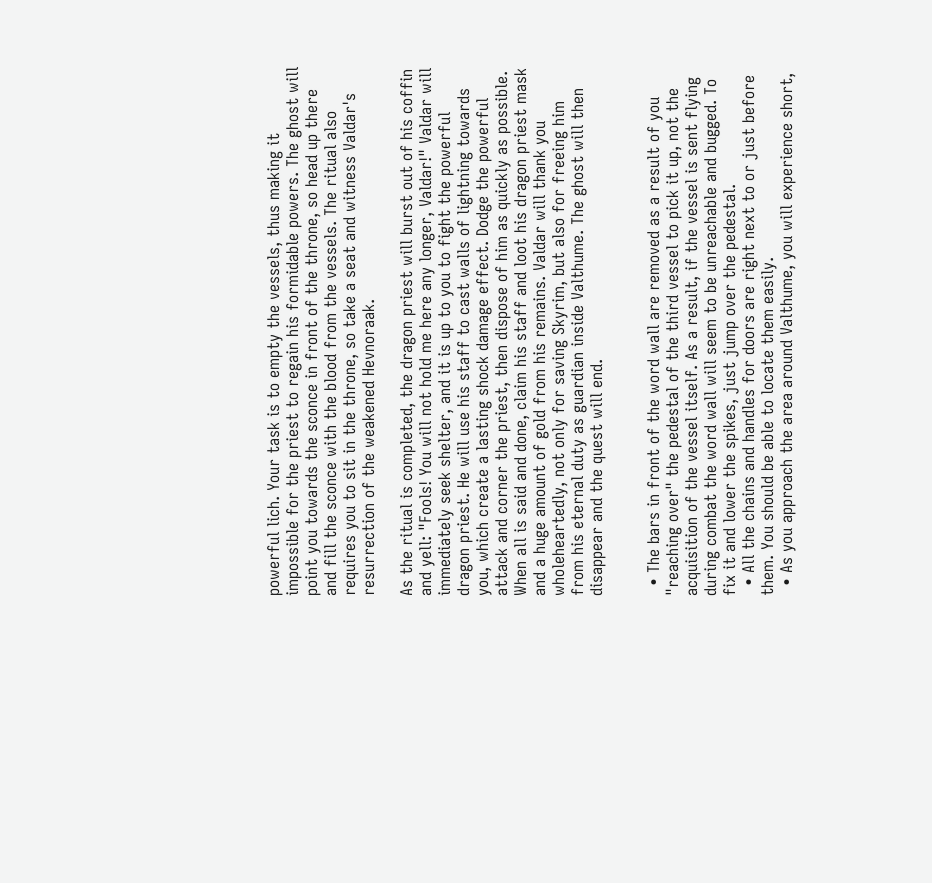powerful lich. Your task is to empty the vessels, thus making it impossible for the priest to regain his formidable powers. The ghost will point you towards the sconce in front of the throne, so head up there and fill the sconce with the blood from the vessels. The ritual also requires you to sit in the throne, so take a seat and witness Valdar's resurrection of the weakened Hevnoraak.

As the ritual is completed, the dragon priest will burst out of his coffin and yell: "Fools! You will not hold me here any longer, Valdar!" Valdar will immediately seek shelter, and it is up to you to fight the powerful dragon priest. He will use his staff to cast walls of lightning towards you, which create a lasting shock damage effect. Dodge the powerful attack and corner the priest, then dispose of him as quickly as possible. When all is said and done, claim his staff and loot his dragon priest mask and a huge amount of gold from his remains. Valdar will thank you wholeheartedly, not only for saving Skyrim, but also for freeing him from his eternal duty as guardian inside Valthume. The ghost will then disappear and the quest will end.


  • The bars in front of the word wall are removed as a result of you "reaching over" the pedestal of the third vessel to pick it up, not the acquisition of the vessel itself. As a result, if the vessel is sent flying during combat the word wall will seem to be unreachable and bugged. To fix it and lower the spikes, just jump over the pedestal.
  • All the chains and handles for doors are right next to or just before them. You should be able to locate them easily.
  • As you approach the area around Valthume, you will experience short,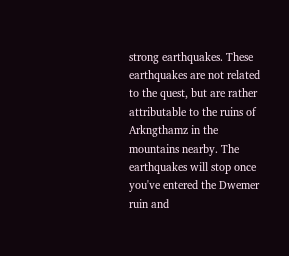strong earthquakes. These earthquakes are not related to the quest, but are rather attributable to the ruins of Arkngthamz in the mountains nearby. The earthquakes will stop once you've entered the Dwemer ruin and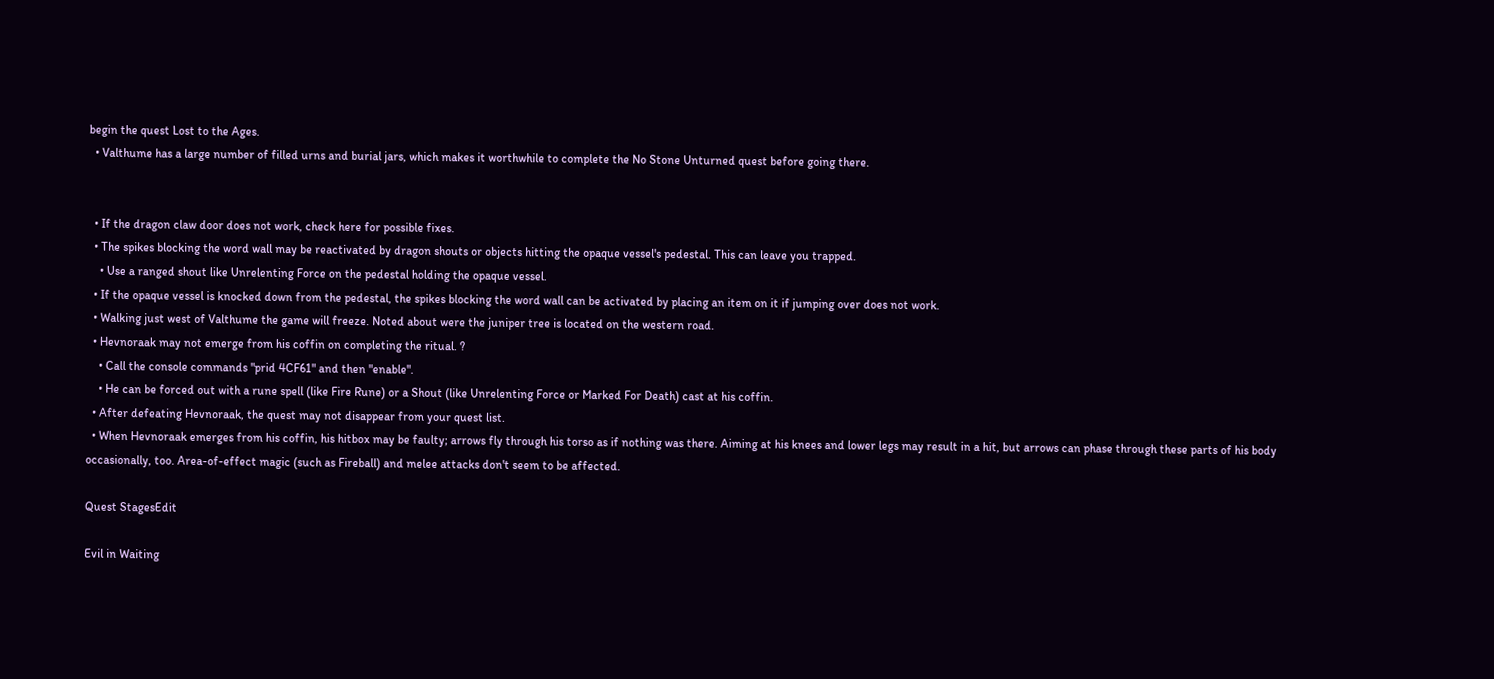begin the quest Lost to the Ages.
  • Valthume has a large number of filled urns and burial jars, which makes it worthwhile to complete the No Stone Unturned quest before going there.


  • If the dragon claw door does not work, check here for possible fixes.
  • The spikes blocking the word wall may be reactivated by dragon shouts or objects hitting the opaque vessel's pedestal. This can leave you trapped.
    • Use a ranged shout like Unrelenting Force on the pedestal holding the opaque vessel.
  • If the opaque vessel is knocked down from the pedestal, the spikes blocking the word wall can be activated by placing an item on it if jumping over does not work.
  • Walking just west of Valthume the game will freeze. Noted about were the juniper tree is located on the western road.
  • Hevnoraak may not emerge from his coffin on completing the ritual. ?
    • Call the console commands "prid 4CF61" and then "enable".
    • He can be forced out with a rune spell (like Fire Rune) or a Shout (like Unrelenting Force or Marked For Death) cast at his coffin.
  • After defeating Hevnoraak, the quest may not disappear from your quest list.
  • When Hevnoraak emerges from his coffin, his hitbox may be faulty; arrows fly through his torso as if nothing was there. Aiming at his knees and lower legs may result in a hit, but arrows can phase through these parts of his body occasionally, too. Area-of-effect magic (such as Fireball) and melee attacks don't seem to be affected.

Quest StagesEdit

Evil in Waiting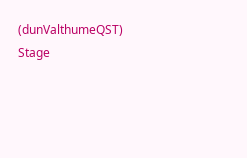(dunValthumeQST)
Stage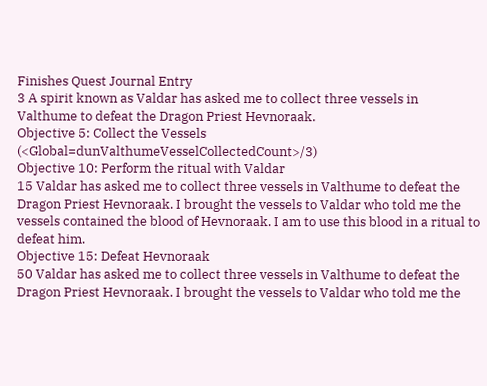Finishes Quest Journal Entry
3 A spirit known as Valdar has asked me to collect three vessels in Valthume to defeat the Dragon Priest Hevnoraak.
Objective 5: Collect the Vessels (<Global=dunValthumeVesselCollectedCount>/3)
Objective 10: Perform the ritual with Valdar
15 Valdar has asked me to collect three vessels in Valthume to defeat the Dragon Priest Hevnoraak. I brought the vessels to Valdar who told me the vessels contained the blood of Hevnoraak. I am to use this blood in a ritual to defeat him.
Objective 15: Defeat Hevnoraak
50 Valdar has asked me to collect three vessels in Valthume to defeat the Dragon Priest Hevnoraak. I brought the vessels to Valdar who told me the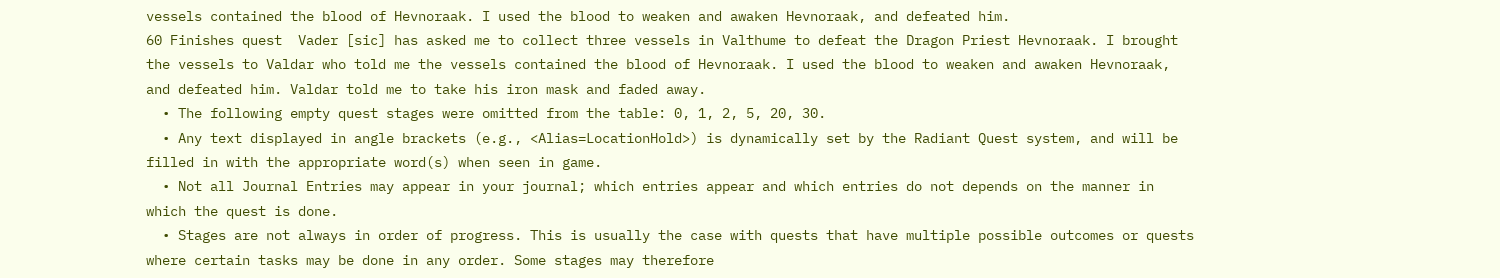vessels contained the blood of Hevnoraak. I used the blood to weaken and awaken Hevnoraak, and defeated him.
60 Finishes quest  Vader [sic] has asked me to collect three vessels in Valthume to defeat the Dragon Priest Hevnoraak. I brought the vessels to Valdar who told me the vessels contained the blood of Hevnoraak. I used the blood to weaken and awaken Hevnoraak, and defeated him. Valdar told me to take his iron mask and faded away.
  • The following empty quest stages were omitted from the table: 0, 1, 2, 5, 20, 30.
  • Any text displayed in angle brackets (e.g., <Alias=LocationHold>) is dynamically set by the Radiant Quest system, and will be filled in with the appropriate word(s) when seen in game.
  • Not all Journal Entries may appear in your journal; which entries appear and which entries do not depends on the manner in which the quest is done.
  • Stages are not always in order of progress. This is usually the case with quests that have multiple possible outcomes or quests where certain tasks may be done in any order. Some stages may therefore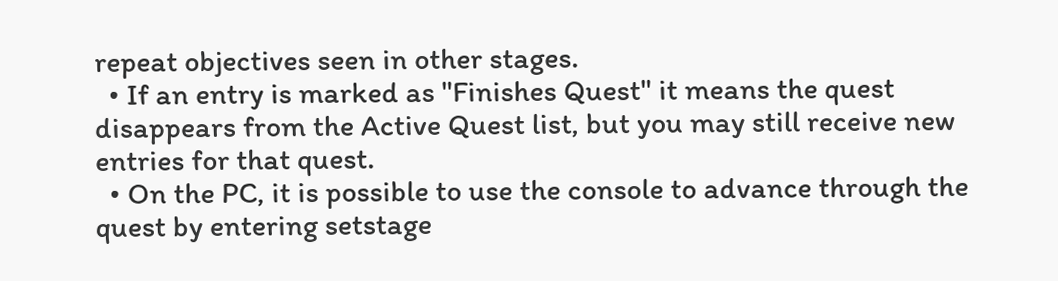repeat objectives seen in other stages.
  • If an entry is marked as "Finishes Quest" it means the quest disappears from the Active Quest list, but you may still receive new entries for that quest.
  • On the PC, it is possible to use the console to advance through the quest by entering setstage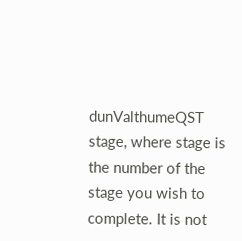dunValthumeQST stage, where stage is the number of the stage you wish to complete. It is not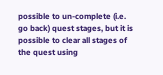possible to un-complete (i.e. go back) quest stages, but it is possible to clear all stages of the quest using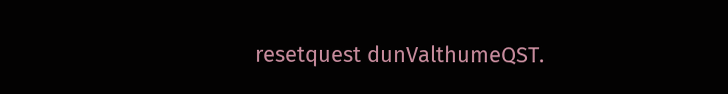resetquest dunValthumeQST.